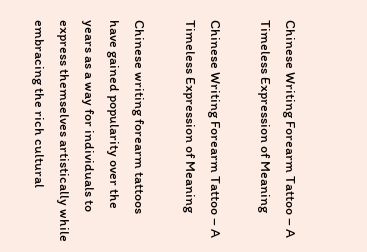Chinese Writing Forearm Tattoo – A Timeless Expression of Meaning

Chinese Writing Forearm Tattoo – A Timeless Expression of Meaning

Chinese writing forearm tattoos have gained popularity over the years as a way for individuals to express themselves artistically while embracing the rich cultural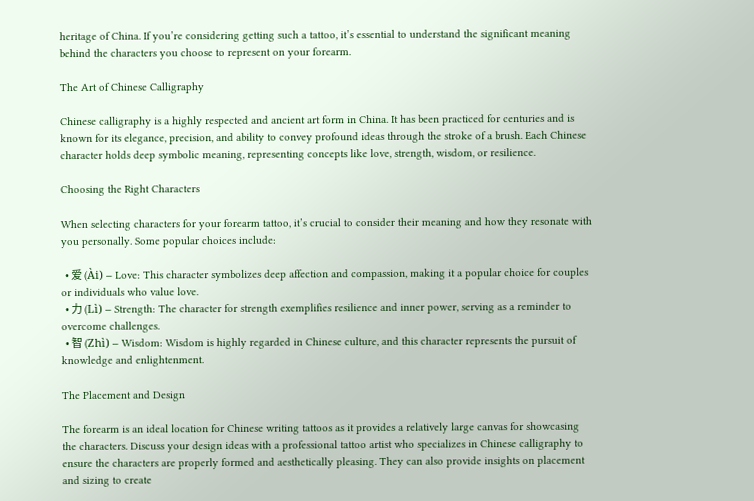heritage of China. If you’re considering getting such a tattoo, it’s essential to understand the significant meaning behind the characters you choose to represent on your forearm.

The Art of Chinese Calligraphy

Chinese calligraphy is a highly respected and ancient art form in China. It has been practiced for centuries and is known for its elegance, precision, and ability to convey profound ideas through the stroke of a brush. Each Chinese character holds deep symbolic meaning, representing concepts like love, strength, wisdom, or resilience.

Choosing the Right Characters

When selecting characters for your forearm tattoo, it’s crucial to consider their meaning and how they resonate with you personally. Some popular choices include:

  • 爱 (Ài) – Love: This character symbolizes deep affection and compassion, making it a popular choice for couples or individuals who value love.
  • 力 (Lì) – Strength: The character for strength exemplifies resilience and inner power, serving as a reminder to overcome challenges.
  • 智 (Zhì) – Wisdom: Wisdom is highly regarded in Chinese culture, and this character represents the pursuit of knowledge and enlightenment.

The Placement and Design

The forearm is an ideal location for Chinese writing tattoos as it provides a relatively large canvas for showcasing the characters. Discuss your design ideas with a professional tattoo artist who specializes in Chinese calligraphy to ensure the characters are properly formed and aesthetically pleasing. They can also provide insights on placement and sizing to create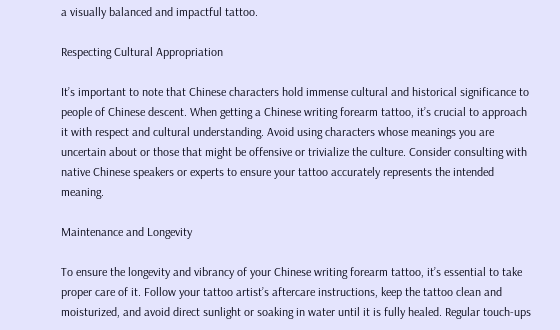a visually balanced and impactful tattoo.

Respecting Cultural Appropriation

It’s important to note that Chinese characters hold immense cultural and historical significance to people of Chinese descent. When getting a Chinese writing forearm tattoo, it’s crucial to approach it with respect and cultural understanding. Avoid using characters whose meanings you are uncertain about or those that might be offensive or trivialize the culture. Consider consulting with native Chinese speakers or experts to ensure your tattoo accurately represents the intended meaning.

Maintenance and Longevity

To ensure the longevity and vibrancy of your Chinese writing forearm tattoo, it’s essential to take proper care of it. Follow your tattoo artist’s aftercare instructions, keep the tattoo clean and moisturized, and avoid direct sunlight or soaking in water until it is fully healed. Regular touch-ups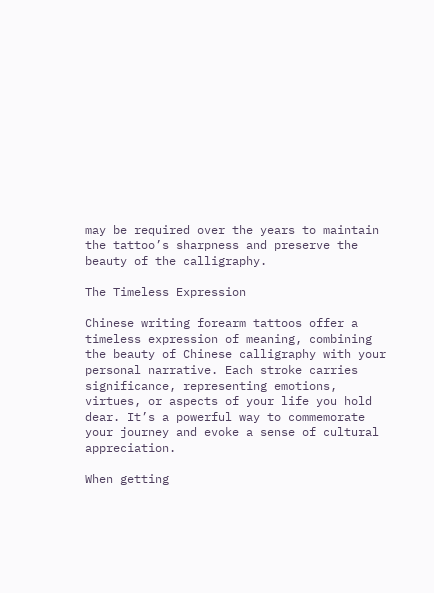may be required over the years to maintain the tattoo’s sharpness and preserve the beauty of the calligraphy.

The Timeless Expression

Chinese writing forearm tattoos offer a timeless expression of meaning, combining the beauty of Chinese calligraphy with your personal narrative. Each stroke carries significance, representing emotions, virtues, or aspects of your life you hold dear. It’s a powerful way to commemorate your journey and evoke a sense of cultural appreciation.

When getting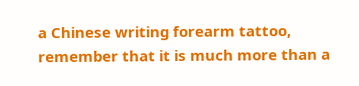a Chinese writing forearm tattoo, remember that it is much more than a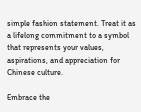simple fashion statement. Treat it as a lifelong commitment to a symbol that represents your values, aspirations, and appreciation for Chinese culture.

Embrace the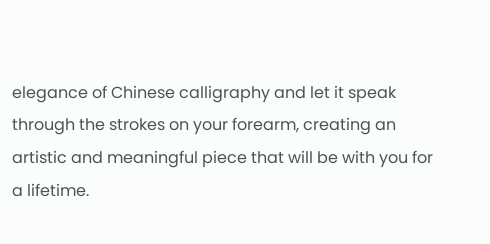elegance of Chinese calligraphy and let it speak through the strokes on your forearm, creating an artistic and meaningful piece that will be with you for a lifetime.